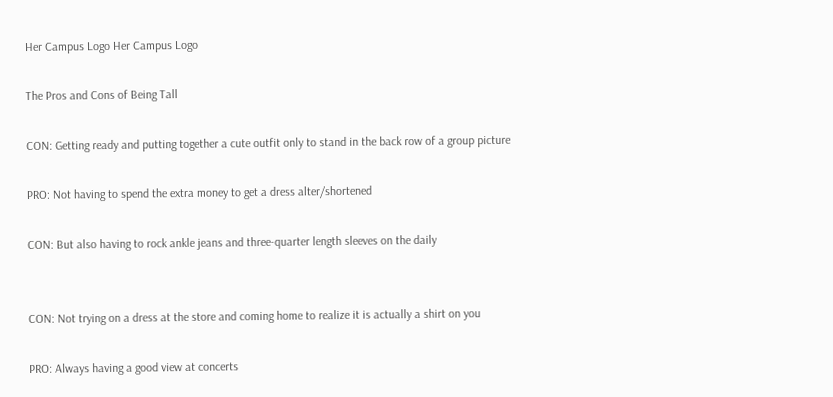Her Campus Logo Her Campus Logo

The Pros and Cons of Being Tall

CON: Getting ready and putting together a cute outfit only to stand in the back row of a group picture

PRO: Not having to spend the extra money to get a dress alter/shortened

CON: But also having to rock ankle jeans and three-quarter length sleeves on the daily


CON: Not trying on a dress at the store and coming home to realize it is actually a shirt on you

PRO: Always having a good view at concerts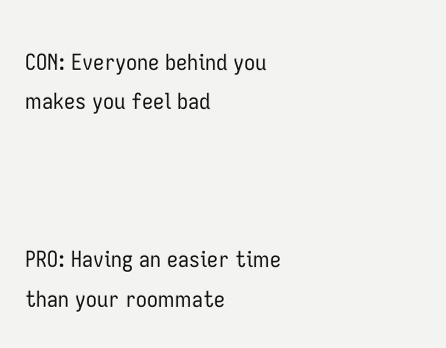CON: Everyone behind you makes you feel bad



PRO: Having an easier time than your roommate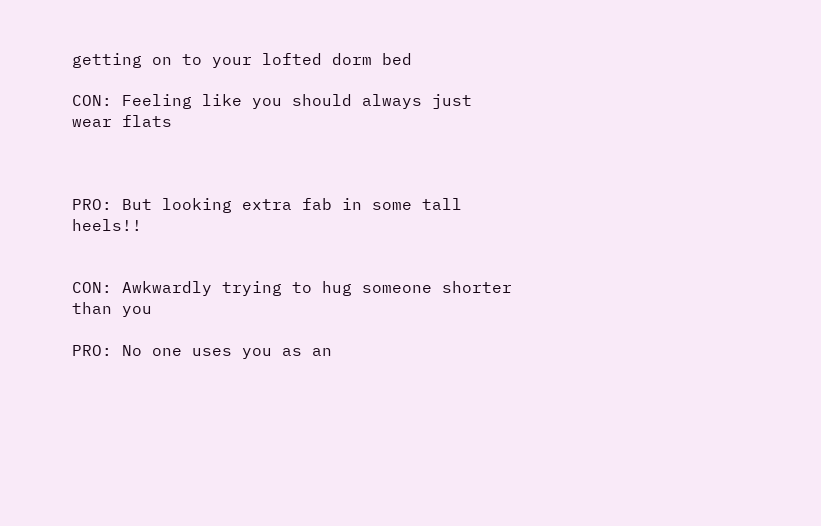getting on to your lofted dorm bed

CON: Feeling like you should always just wear flats



PRO: But looking extra fab in some tall heels!!


CON: Awkwardly trying to hug someone shorter than you

PRO: No one uses you as an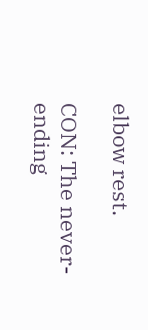elbow rest.

CON: The never-ending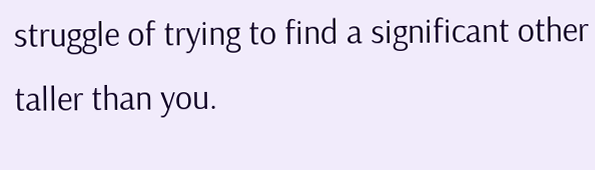struggle of trying to find a significant other taller than you.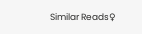Similar Reads♀